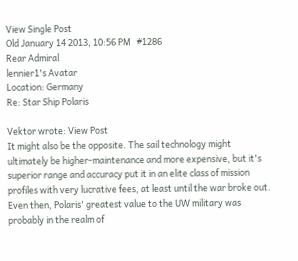View Single Post
Old January 14 2013, 10:56 PM   #1286
Rear Admiral
lennier1's Avatar
Location: Germany
Re: Star Ship Polaris

Vektor wrote: View Post
It might also be the opposite. The sail technology might ultimately be higher-maintenance and more expensive, but it's superior range and accuracy put it in an elite class of mission profiles with very lucrative fees, at least until the war broke out. Even then, Polaris' greatest value to the UW military was probably in the realm of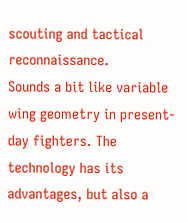scouting and tactical reconnaissance.
Sounds a bit like variable wing geometry in present-day fighters. The technology has its advantages, but also a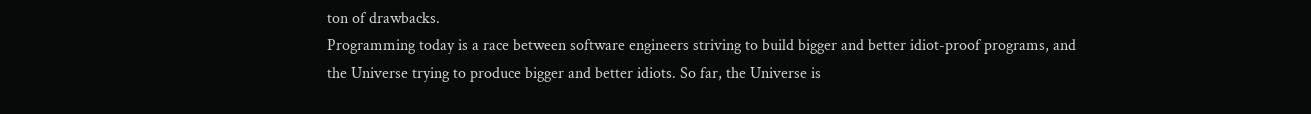ton of drawbacks.
Programming today is a race between software engineers striving to build bigger and better idiot-proof programs, and the Universe trying to produce bigger and better idiots. So far, the Universe is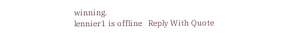winning.
lennier1 is offline   Reply With Quote